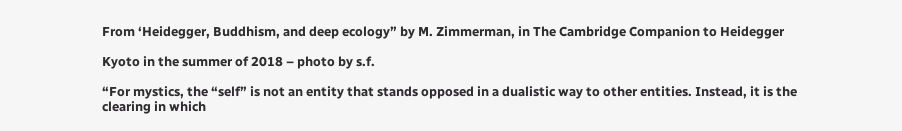From ‘Heidegger, Buddhism, and deep ecology” by M. Zimmerman, in The Cambridge Companion to Heidegger

Kyoto in the summer of 2018 – photo by s.f.

“For mystics, the “self” is not an entity that stands opposed in a dualistic way to other entities. Instead, it is the clearing in which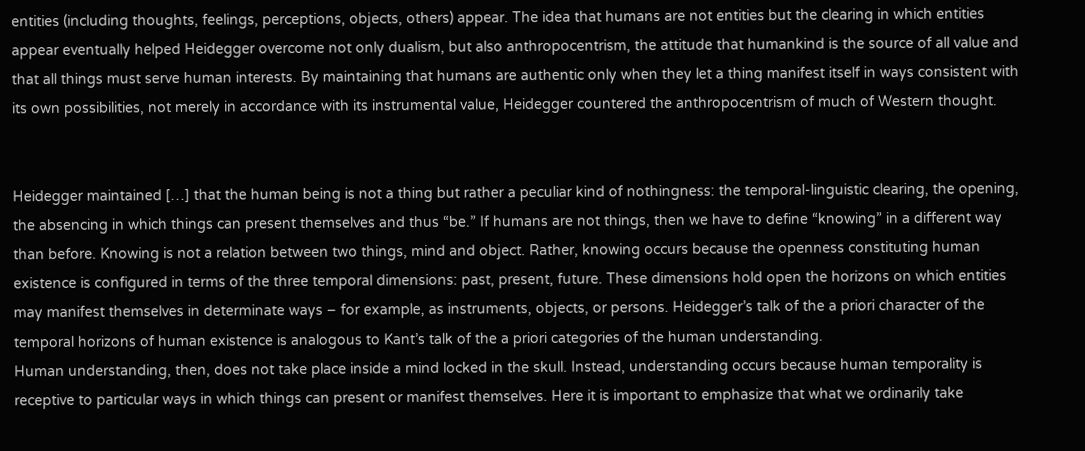entities (including thoughts, feelings, perceptions, objects, others) appear. The idea that humans are not entities but the clearing in which entities appear eventually helped Heidegger overcome not only dualism, but also anthropocentrism, the attitude that humankind is the source of all value and that all things must serve human interests. By maintaining that humans are authentic only when they let a thing manifest itself in ways consistent with its own possibilities, not merely in accordance with its instrumental value, Heidegger countered the anthropocentrism of much of Western thought.


Heidegger maintained […] that the human being is not a thing but rather a peculiar kind of nothingness: the temporal-linguistic clearing, the opening, the absencing in which things can present themselves and thus “be.” If humans are not things, then we have to define “knowing” in a different way than before. Knowing is not a relation between two things, mind and object. Rather, knowing occurs because the openness constituting human existence is configured in terms of the three temporal dimensions: past, present, future. These dimensions hold open the horizons on which entities may manifest themselves in determinate ways – for example, as instruments, objects, or persons. Heidegger’s talk of the a priori character of the temporal horizons of human existence is analogous to Kant’s talk of the a priori categories of the human understanding.
Human understanding, then, does not take place inside a mind locked in the skull. Instead, understanding occurs because human temporality is receptive to particular ways in which things can present or manifest themselves. Here it is important to emphasize that what we ordinarily take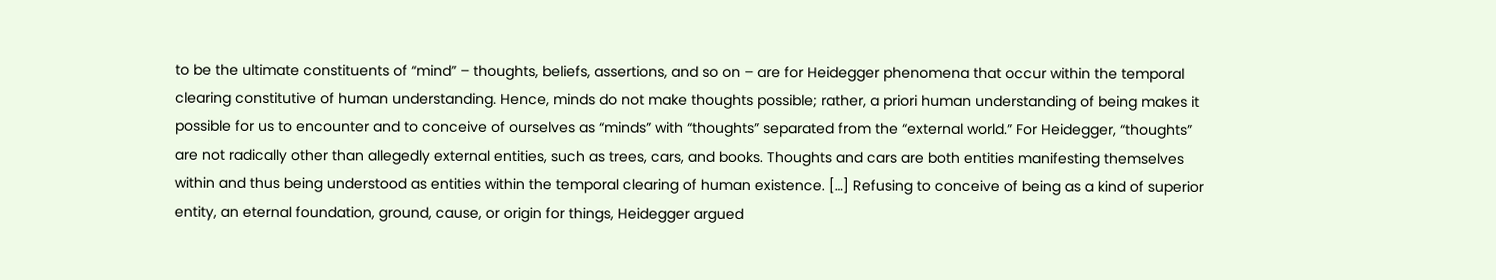to be the ultimate constituents of “mind” – thoughts, beliefs, assertions, and so on – are for Heidegger phenomena that occur within the temporal clearing constitutive of human understanding. Hence, minds do not make thoughts possible; rather, a priori human understanding of being makes it possible for us to encounter and to conceive of ourselves as “minds” with “thoughts” separated from the “external world.” For Heidegger, “thoughts” are not radically other than allegedly external entities, such as trees, cars, and books. Thoughts and cars are both entities manifesting themselves within and thus being understood as entities within the temporal clearing of human existence. […] Refusing to conceive of being as a kind of superior entity, an eternal foundation, ground, cause, or origin for things, Heidegger argued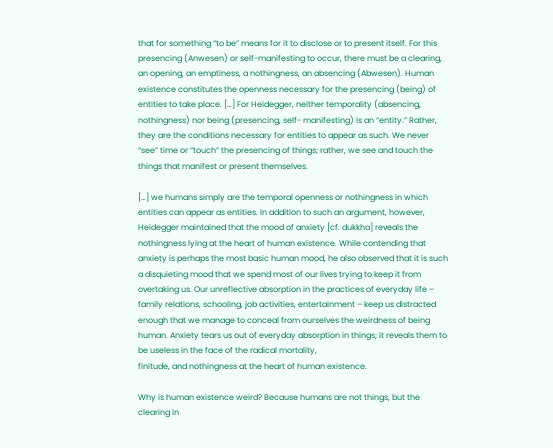that for something “to be” means for it to disclose or to present itself. For this presencing (Anwesen) or self-manifesting to occur, there must be a clearing, an opening, an emptiness, a nothingness, an absencing (Abwesen). Human existence constitutes the openness necessary for the presencing (being) of entities to take place. […] For Heidegger, neither temporality (absencing, nothingness) nor being (presencing, self- manifesting) is an “entity.” Rather, they are the conditions necessary for entities to appear as such. We never “see” time or “touch” the presencing of things; rather, we see and touch the things that manifest or present themselves.

[…] we humans simply are the temporal openness or nothingness in which entities can appear as entities. In addition to such an argument, however, Heidegger maintained that the mood of anxiety [cf. dukkha] reveals the nothingness lying at the heart of human existence. While contending that anxiety is perhaps the most basic human mood, he also observed that it is such a disquieting mood that we spend most of our lives trying to keep it from overtaking us. Our unreflective absorption in the practices of everyday life – family relations, schooling, job activities, entertainment – keep us distracted enough that we manage to conceal from ourselves the weirdness of being human. Anxiety tears us out of everyday absorption in things; it reveals them to be useless in the face of the radical mortality,
finitude, and nothingness at the heart of human existence.

Why is human existence weird? Because humans are not things, but the clearing in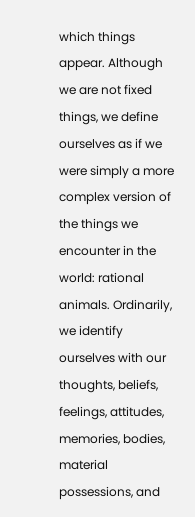which things appear. Although we are not fixed things, we define ourselves as if we were simply a more complex version of the things we encounter in the world: rational animals. Ordinarily, we identify ourselves with our thoughts, beliefs, feelings, attitudes, memories, bodies, material possessions, and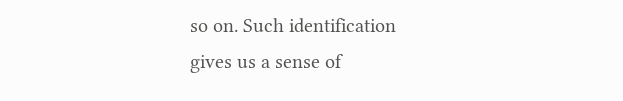so on. Such identification gives us a sense of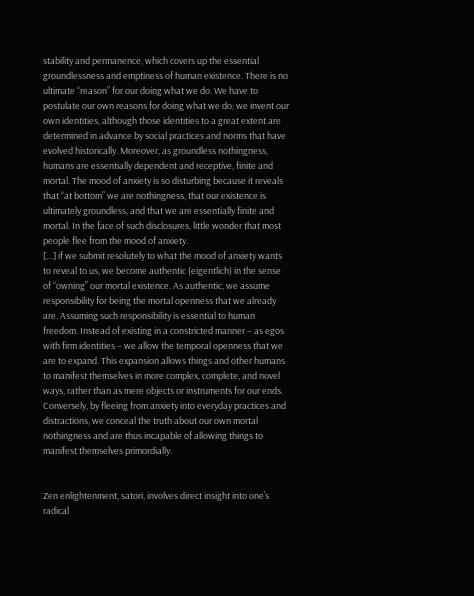stability and permanence, which covers up the essential groundlessness and emptiness of human existence. There is no ultimate “reason” for our doing what we do. We have to postulate our own reasons for doing what we do; we invent our own identities, although those identities to a great extent are determined in advance by social practices and norms that have
evolved historically. Moreover, as groundless nothingness, humans are essentially dependent and receptive, finite and mortal. The mood of anxiety is so disturbing because it reveals that “at bottom” we are nothingness, that our existence is ultimately groundless, and that we are essentially finite and mortal. In the face of such disclosures, little wonder that most people flee from the mood of anxiety.
[…] if we submit resolutely to what the mood of anxiety wants to reveal to us, we become authentic (eigentlich) in the sense of “owning” our mortal existence. As authentic, we assume responsibility for being the mortal openness that we already are. Assuming such responsibility is essential to human freedom. Instead of existing in a constricted manner – as egos with firm identities – we allow the temporal openness that we are to expand. This expansion allows things and other humans to manifest themselves in more complex, complete, and novel ways, rather than as mere objects or instruments for our ends. Conversely, by fleeing from anxiety into everyday practices and distractions, we conceal the truth about our own mortal nothingness and are thus incapable of allowing things to manifest themselves primordially.


Zen enlightenment, satori, involves direct insight into one’s radical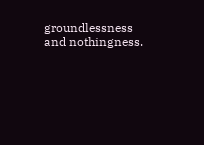groundlessness and nothingness.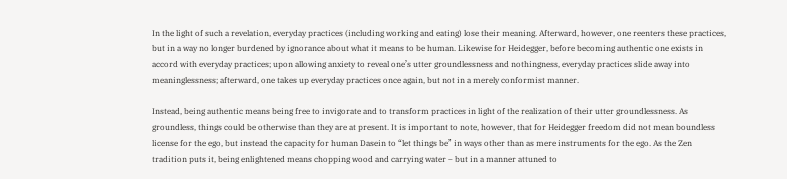In the light of such a revelation, everyday practices (including working and eating) lose their meaning. Afterward, however, one reenters these practices, but in a way no longer burdened by ignorance about what it means to be human. Likewise for Heidegger, before becoming authentic one exists in accord with everyday practices; upon allowing anxiety to reveal one’s utter groundlessness and nothingness, everyday practices slide away into meaninglessness; afterward, one takes up everyday practices once again, but not in a merely conformist manner.

Instead, being authentic means being free to invigorate and to transform practices in light of the realization of their utter groundlessness. As groundless, things could be otherwise than they are at present. It is important to note, however, that for Heidegger freedom did not mean boundless license for the ego, but instead the capacity for human Dasein to “let things be” in ways other than as mere instruments for the ego. As the Zen tradition puts it, being enlightened means chopping wood and carrying water – but in a manner attuned to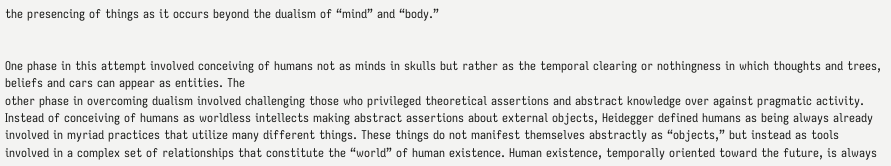the presencing of things as it occurs beyond the dualism of “mind” and “body.”


One phase in this attempt involved conceiving of humans not as minds in skulls but rather as the temporal clearing or nothingness in which thoughts and trees, beliefs and cars can appear as entities. The
other phase in overcoming dualism involved challenging those who privileged theoretical assertions and abstract knowledge over against pragmatic activity. Instead of conceiving of humans as worldless intellects making abstract assertions about external objects, Heidegger defined humans as being always already involved in myriad practices that utilize many different things. These things do not manifest themselves abstractly as “objects,” but instead as tools involved in a complex set of relationships that constitute the “world” of human existence. Human existence, temporally oriented toward the future, is always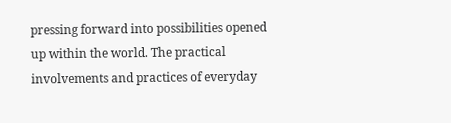pressing forward into possibilities opened up within the world. The practical involvements and practices of everyday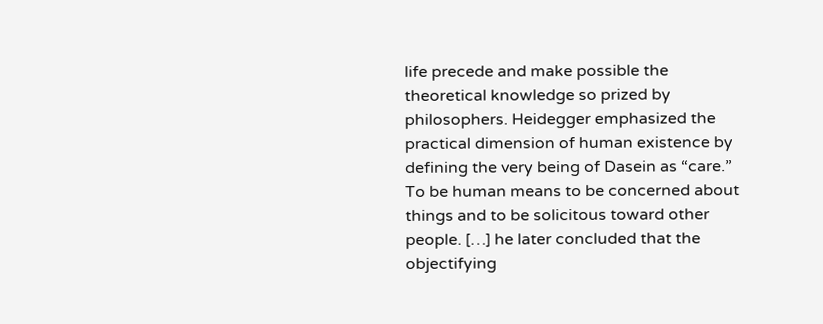life precede and make possible the theoretical knowledge so prized by philosophers. Heidegger emphasized the practical dimension of human existence by defining the very being of Dasein as “care.” To be human means to be concerned about things and to be solicitous toward other people. […] he later concluded that the objectifying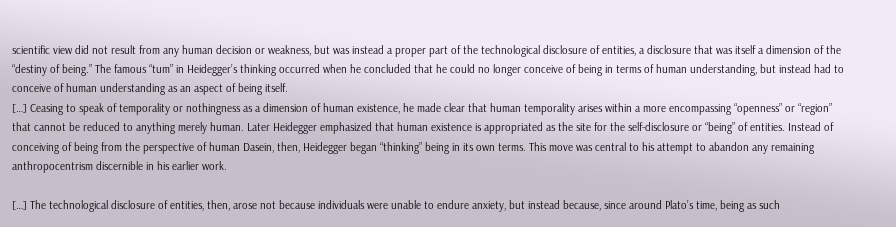scientific view did not result from any human decision or weakness, but was instead a proper part of the technological disclosure of entities, a disclosure that was itself a dimension of the “destiny of being.” The famous “tum” in Heidegger’s thinking occurred when he concluded that he could no longer conceive of being in terms of human understanding, but instead had to conceive of human understanding as an aspect of being itself.
[…] Ceasing to speak of temporality or nothingness as a dimension of human existence, he made clear that human temporality arises within a more encompassing “openness” or “region” that cannot be reduced to anything merely human. Later Heidegger emphasized that human existence is appropriated as the site for the self-disclosure or “being” of entities. Instead of conceiving of being from the perspective of human Dasein, then, Heidegger began “thinking” being in its own terms. This move was central to his attempt to abandon any remaining anthropocentrism discernible in his earlier work.

[…] The technological disclosure of entities, then, arose not because individuals were unable to endure anxiety, but instead because, since around Plato’s time, being as such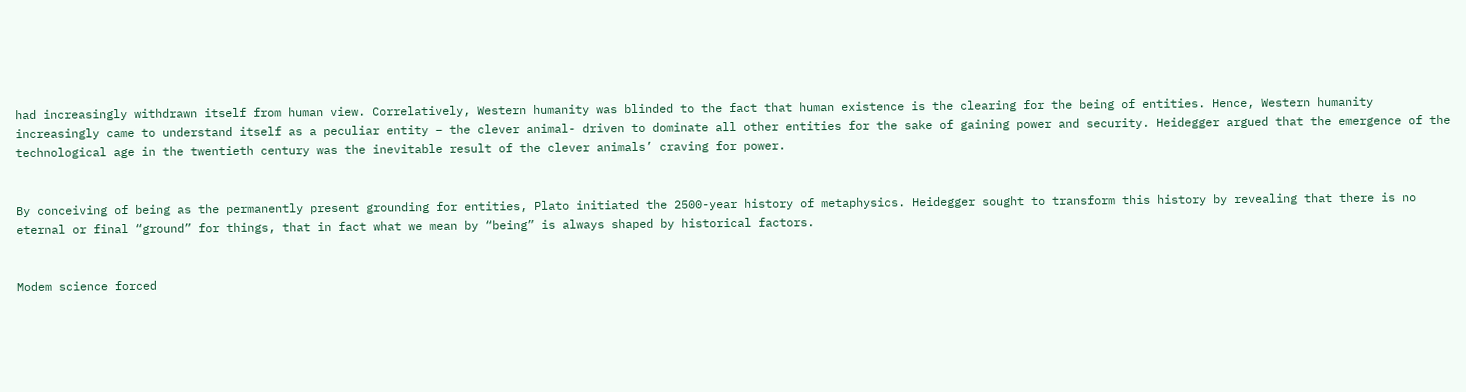had increasingly withdrawn itself from human view. Correlatively, Western humanity was blinded to the fact that human existence is the clearing for the being of entities. Hence, Western humanity increasingly came to understand itself as a peculiar entity – the clever animal- driven to dominate all other entities for the sake of gaining power and security. Heidegger argued that the emergence of the technological age in the twentieth century was the inevitable result of the clever animals’ craving for power.


By conceiving of being as the permanently present grounding for entities, Plato initiated the 2500-year history of metaphysics. Heidegger sought to transform this history by revealing that there is no eternal or final “ground” for things, that in fact what we mean by “being” is always shaped by historical factors.


Modem science forced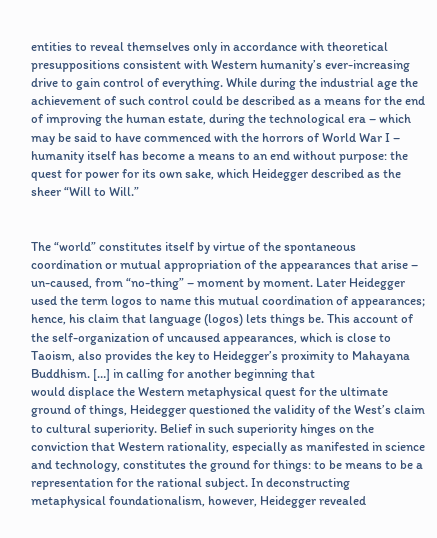entities to reveal themselves only in accordance with theoretical presuppositions consistent with Western humanity’s ever-increasing drive to gain control of everything. While during the industrial age the achievement of such control could be described as a means for the end of improving the human estate, during the technological era – which may be said to have commenced with the horrors of World War I – humanity itself has become a means to an end without purpose: the quest for power for its own sake, which Heidegger described as the sheer “Will to Will.”


The “world” constitutes itself by virtue of the spontaneous coordination or mutual appropriation of the appearances that arise – un-caused, from “no-thing” – moment by moment. Later Heidegger used the term logos to name this mutual coordination of appearances; hence, his claim that language (logos) lets things be. This account of the self-organization of uncaused appearances, which is close to Taoism, also provides the key to Heidegger’s proximity to Mahayana Buddhism. […] in calling for another beginning that
would displace the Western metaphysical quest for the ultimate ground of things, Heidegger questioned the validity of the West’s claim to cultural superiority. Belief in such superiority hinges on the conviction that Western rationality, especially as manifested in science and technology, constitutes the ground for things: to be means to be a representation for the rational subject. In deconstructing metaphysical foundationalism, however, Heidegger revealed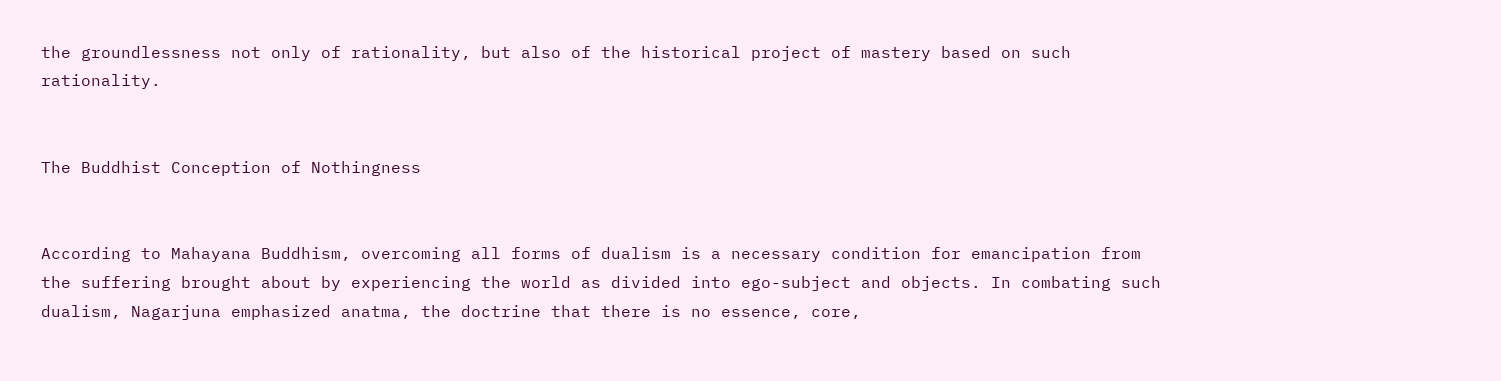the groundlessness not only of rationality, but also of the historical project of mastery based on such rationality.


The Buddhist Conception of Nothingness


According to Mahayana Buddhism, overcoming all forms of dualism is a necessary condition for emancipation from the suffering brought about by experiencing the world as divided into ego-subject and objects. In combating such dualism, Nagarjuna emphasized anatma, the doctrine that there is no essence, core,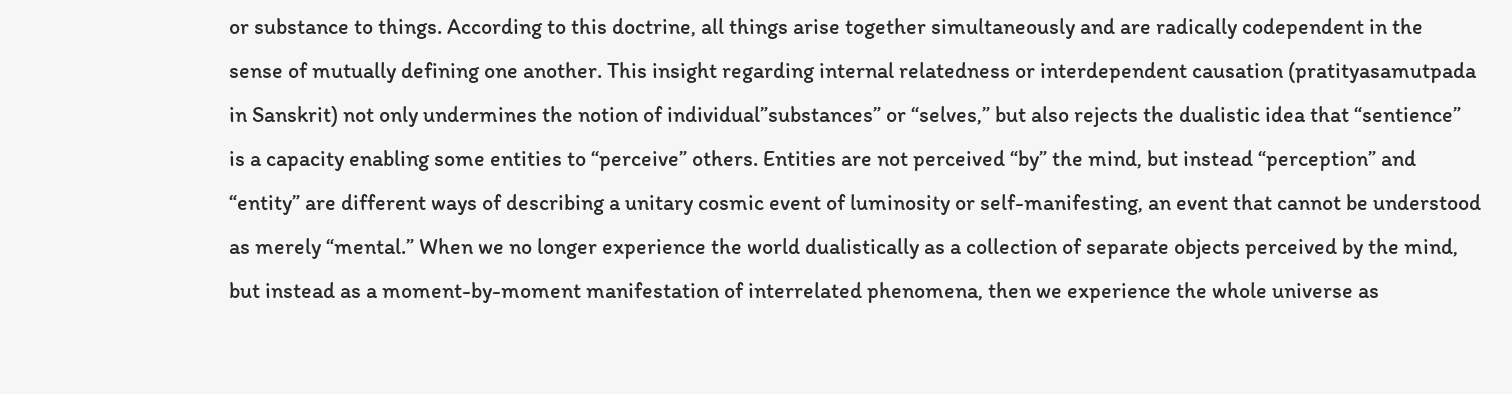or substance to things. According to this doctrine, all things arise together simultaneously and are radically codependent in the sense of mutually defining one another. This insight regarding internal relatedness or interdependent causation (pratityasamutpada in Sanskrit) not only undermines the notion of individual”substances” or “selves,” but also rejects the dualistic idea that “sentience” is a capacity enabling some entities to “perceive” others. Entities are not perceived “by” the mind, but instead “perception” and “entity” are different ways of describing a unitary cosmic event of luminosity or self-manifesting, an event that cannot be understood as merely “mental.” When we no longer experience the world dualistically as a collection of separate objects perceived by the mind, but instead as a moment-by-moment manifestation of interrelated phenomena, then we experience the whole universe as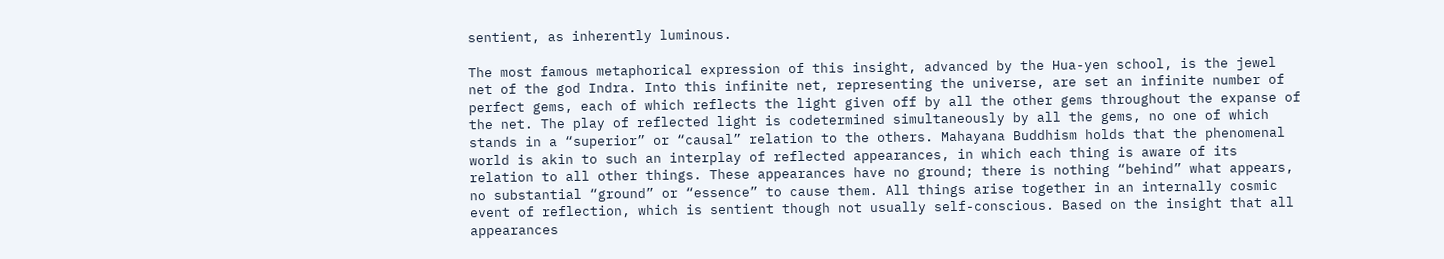sentient, as inherently luminous.

The most famous metaphorical expression of this insight, advanced by the Hua-yen school, is the jewel net of the god Indra. Into this infinite net, representing the universe, are set an infinite number of perfect gems, each of which reflects the light given off by all the other gems throughout the expanse of the net. The play of reflected light is codetermined simultaneously by all the gems, no one of which stands in a “superior” or “causal” relation to the others. Mahayana Buddhism holds that the phenomenal world is akin to such an interplay of reflected appearances, in which each thing is aware of its relation to all other things. These appearances have no ground; there is nothing “behind” what appears, no substantial “ground” or “essence” to cause them. All things arise together in an internally cosmic event of reflection, which is sentient though not usually self-conscious. Based on the insight that all appearances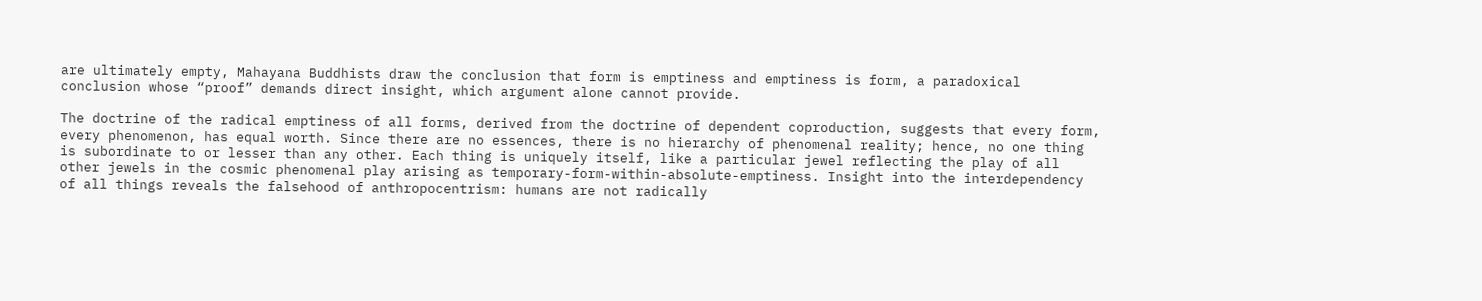are ultimately empty, Mahayana Buddhists draw the conclusion that form is emptiness and emptiness is form, a paradoxical conclusion whose “proof” demands direct insight, which argument alone cannot provide.

The doctrine of the radical emptiness of all forms, derived from the doctrine of dependent coproduction, suggests that every form, every phenomenon, has equal worth. Since there are no essences, there is no hierarchy of phenomenal reality; hence, no one thing is subordinate to or lesser than any other. Each thing is uniquely itself, like a particular jewel reflecting the play of all other jewels in the cosmic phenomenal play arising as temporary-form-within-absolute-emptiness. Insight into the interdependency of all things reveals the falsehood of anthropocentrism: humans are not radically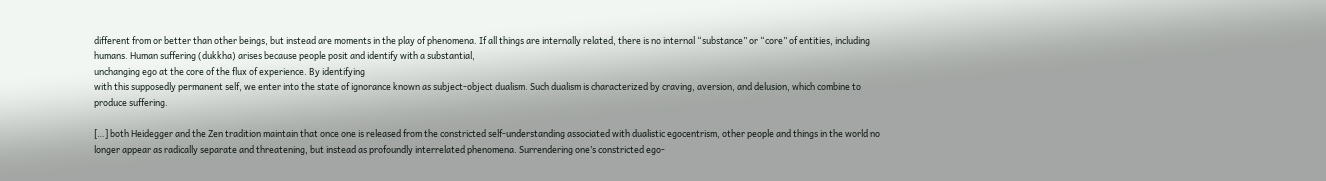different from or better than other beings, but instead are moments in the play of phenomena. If all things are internally related, there is no internal “substance” or “core” of entities, including humans. Human suffering (dukkha) arises because people posit and identify with a substantial,
unchanging ego at the core of the flux of experience. By identifying
with this supposedly permanent self, we enter into the state of ignorance known as subject-object dualism. Such dualism is characterized by craving, aversion, and delusion, which combine to produce suffering.

[…] both Heidegger and the Zen tradition maintain that once one is released from the constricted self-understanding associated with dualistic egocentrism, other people and things in the world no longer appear as radically separate and threatening, but instead as profoundly interrelated phenomena. Surrendering one’s constricted ego-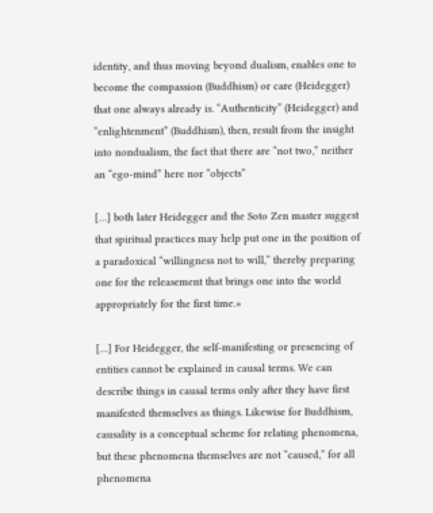identity, and thus moving beyond dualism, enables one to become the compassion (Buddhism) or care (Heidegger) that one always already is. “Authenticity” (Heidegger) and “enlightenment” (Buddhism), then, result from the insight into nondualism, the fact that there are “not two,” neither an “ego-mind” here nor “objects”

[…] both later Heidegger and the Soto Zen master suggest that spiritual practices may help put one in the position of a paradoxical “willingness not to will,” thereby preparing one for the releasement that brings one into the world appropriately for the first time.»

[…] For Heidegger, the self-manifesting or presencing of entities cannot be explained in causal terms. We can describe things in causal terms only after they have first manifested themselves as things. Likewise for Buddhism, causality is a conceptual scheme for relating phenomena, but these phenomena themselves are not “caused,” for all phenomena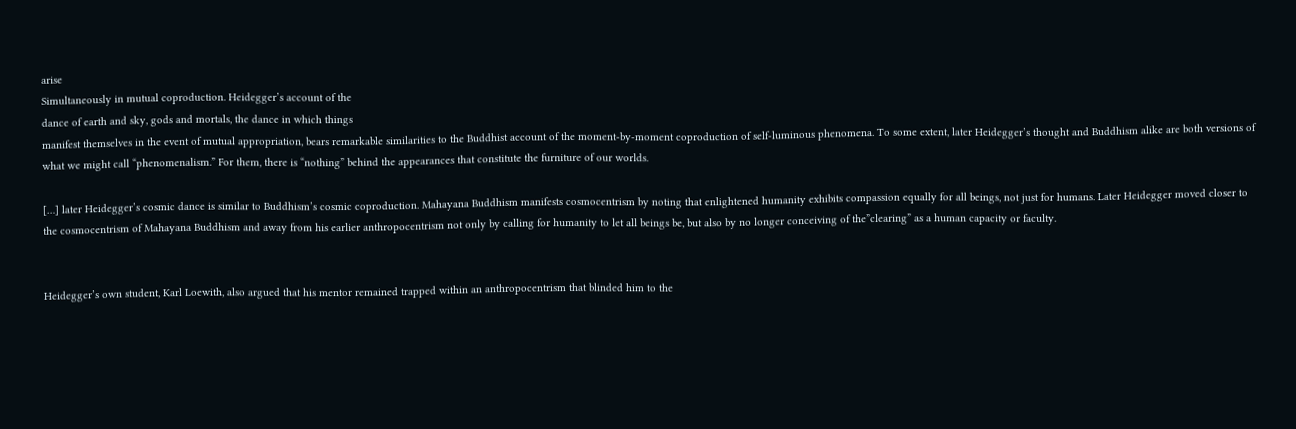arise
Simultaneously in mutual coproduction. Heidegger’s account of the
dance of earth and sky, gods and mortals, the dance in which things
manifest themselves in the event of mutual appropriation, bears remarkable similarities to the Buddhist account of the moment-by-moment coproduction of self-luminous phenomena. To some extent, later Heidegger’s thought and Buddhism alike are both versions of what we might call “phenomenalism.” For them, there is “nothing” behind the appearances that constitute the furniture of our worlds.

[…] later Heidegger’s cosmic dance is similar to Buddhism’s cosmic coproduction. Mahayana Buddhism manifests cosmocentrism by noting that enlightened humanity exhibits compassion equally for all beings, not just for humans. Later Heidegger moved closer to the cosmocentrism of Mahayana Buddhism and away from his earlier anthropocentrism not only by calling for humanity to let all beings be, but also by no longer conceiving of the”clearing” as a human capacity or faculty.


Heidegger’s own student, Karl Loewith, also argued that his mentor remained trapped within an anthropocentrism that blinded him to the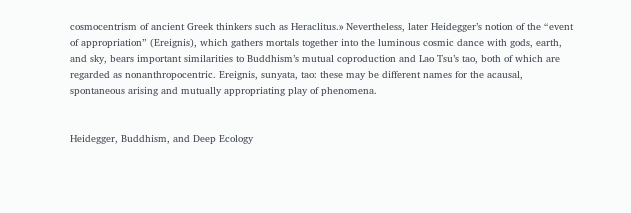cosmocentrism of ancient Greek thinkers such as Heraclitus.» Nevertheless, later Heidegger’s notion of the “event of appropriation” (Ereignis), which gathers mortals together into the luminous cosmic dance with gods, earth, and sky, bears important similarities to Buddhism’s mutual coproduction and Lao Tsu’s tao, both of which are regarded as nonanthropocentric. Ereignis, sunyata, tao: these may be different names for the acausal, spontaneous arising and mutually appropriating play of phenomena.


Heidegger, Buddhism, and Deep Ecology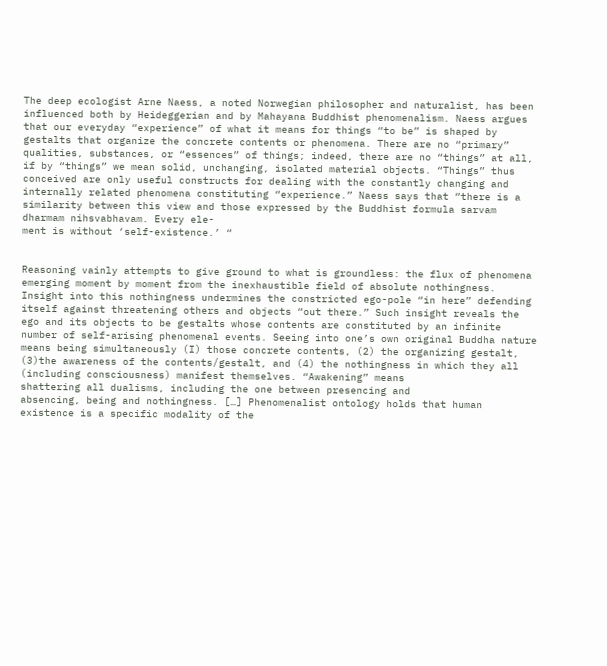The deep ecologist Arne Naess, a noted Norwegian philosopher and naturalist, has been influenced both by Heideggerian and by Mahayana Buddhist phenomenalism. Naess argues that our everyday “experience” of what it means for things “to be” is shaped by gestalts that organize the concrete contents or phenomena. There are no “primary” qualities, substances, or “essences” of things; indeed, there are no “things” at all, if by “things” we mean solid, unchanging, isolated material objects. “Things” thus conceived are only useful constructs for dealing with the constantly changing and internally related phenomena constituting “experience.” Naess says that “there is a similarity between this view and those expressed by the Buddhist formula sarvam dharmam nihsvabhavam. Every ele-
ment is without ‘self-existence.’ “


Reasoning vainly attempts to give ground to what is groundless: the flux of phenomena emerging moment by moment from the inexhaustible field of absolute nothingness. Insight into this nothingness undermines the constricted ego-pole “in here” defending itself against threatening others and objects “out there.” Such insight reveals the ego and its objects to be gestalts whose contents are constituted by an infinite number of self-arising phenomenal events. Seeing into one’s own original Buddha nature means being simultaneously (I) those concrete contents, (2) the organizing gestalt, (3)the awareness of the contents/gestalt, and (4) the nothingness in which they all (including consciousness) manifest themselves. “Awakening” means
shattering all dualisms, including the one between presencing and
absencing, being and nothingness. […] Phenomenalist ontology holds that human existence is a specific modality of the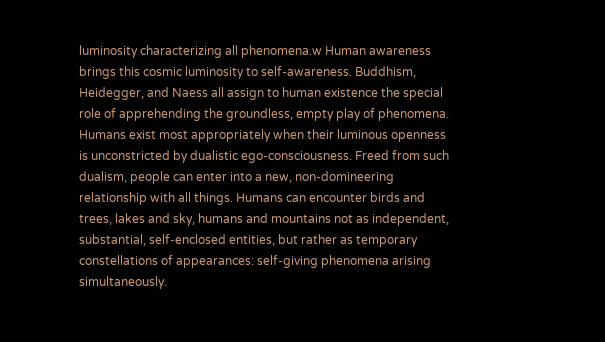luminosity characterizing all phenomena.w Human awareness brings this cosmic luminosity to self-awareness. Buddhism, Heidegger, and Naess all assign to human existence the special role of apprehending the groundless, empty play of phenomena. Humans exist most appropriately when their luminous openness is unconstricted by dualistic ego-consciousness. Freed from such dualism, people can enter into a new, non-domineering relationship with all things. Humans can encounter birds and trees, lakes and sky, humans and mountains not as independent, substantial, self-enclosed entities, but rather as temporary constellations of appearances: self-giving phenomena arising simultaneously.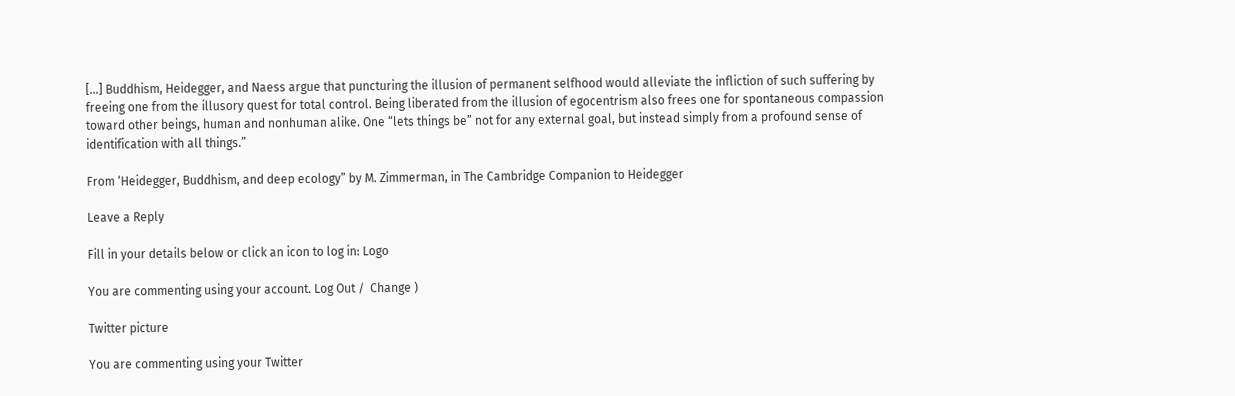[…] Buddhism, Heidegger, and Naess argue that puncturing the illusion of permanent selfhood would alleviate the infliction of such suffering by freeing one from the illusory quest for total control. Being liberated from the illusion of egocentrism also frees one for spontaneous compassion toward other beings, human and nonhuman alike. One “lets things be” not for any external goal, but instead simply from a profound sense of identification with all things.”

From ‘Heidegger, Buddhism, and deep ecology” by M. Zimmerman, in The Cambridge Companion to Heidegger

Leave a Reply

Fill in your details below or click an icon to log in: Logo

You are commenting using your account. Log Out /  Change )

Twitter picture

You are commenting using your Twitter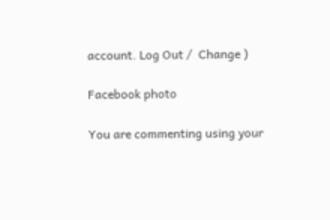account. Log Out /  Change )

Facebook photo

You are commenting using your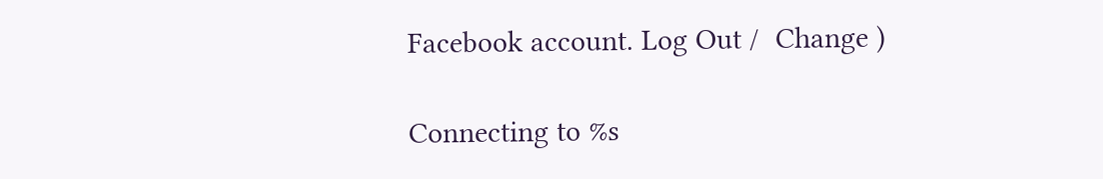Facebook account. Log Out /  Change )

Connecting to %s